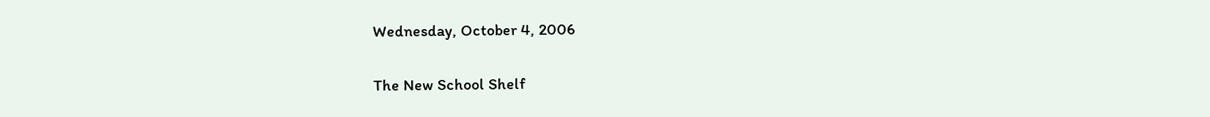Wednesday, October 4, 2006

The New School Shelf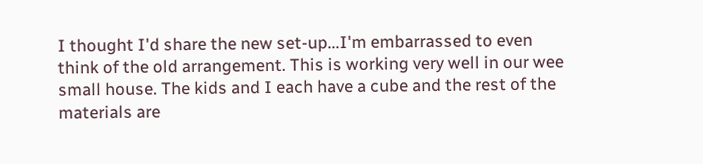I thought I'd share the new set-up...I'm embarrassed to even think of the old arrangement. This is working very well in our wee small house. The kids and I each have a cube and the rest of the materials are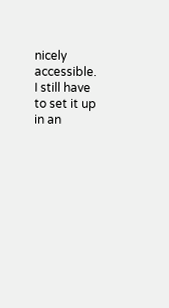nicely accessible. I still have to set it up in an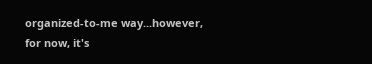organized-to-me way...however, for now, it's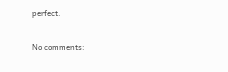perfect.

No comments: